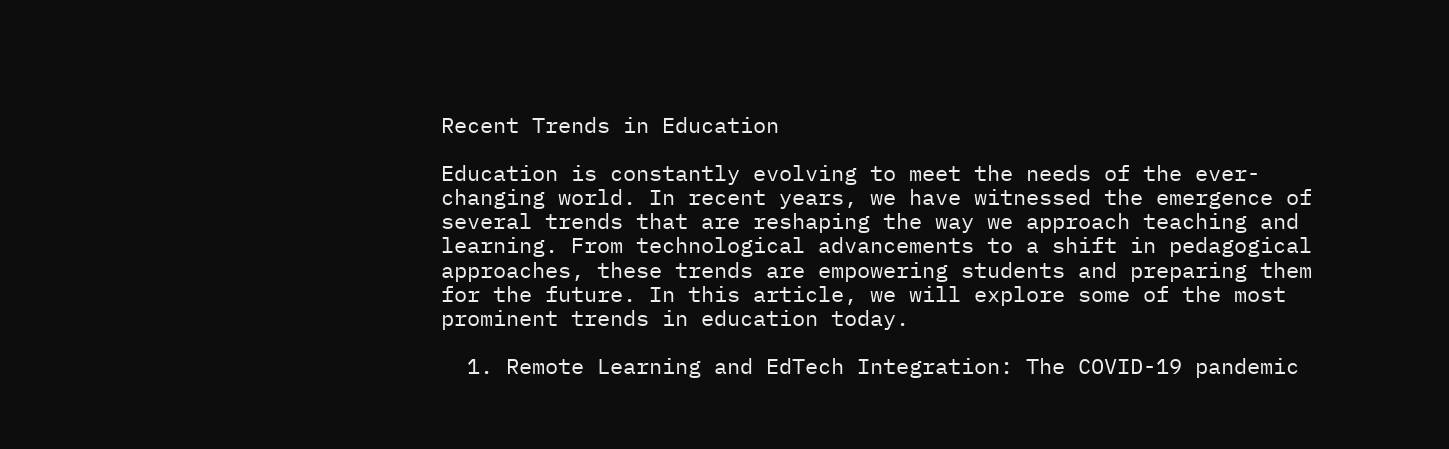Recent Trends in Education

Education is constantly evolving to meet the needs of the ever-changing world. In recent years, we have witnessed the emergence of several trends that are reshaping the way we approach teaching and learning. From technological advancements to a shift in pedagogical approaches, these trends are empowering students and preparing them for the future. In this article, we will explore some of the most prominent trends in education today.

  1. Remote Learning and EdTech Integration: The COVID-19 pandemic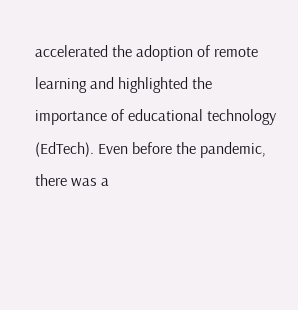accelerated the adoption of remote learning and highlighted the importance of educational technology (EdTech). Even before the pandemic, there was a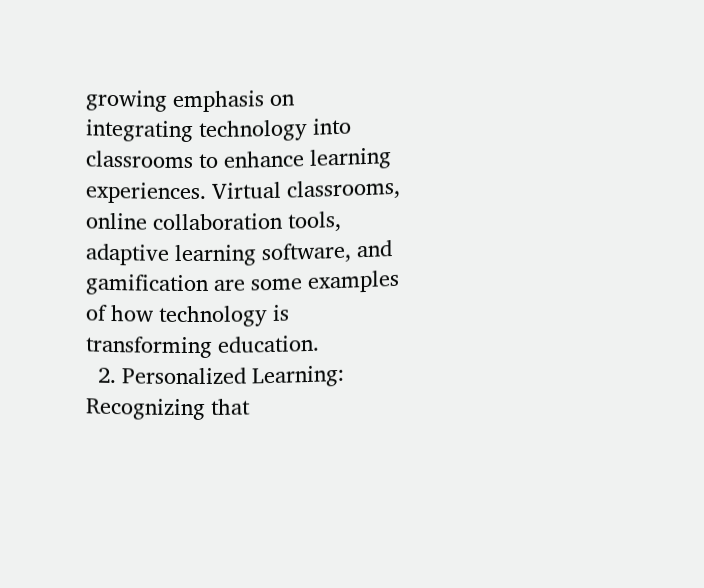growing emphasis on integrating technology into classrooms to enhance learning experiences. Virtual classrooms, online collaboration tools, adaptive learning software, and gamification are some examples of how technology is transforming education.
  2. Personalized Learning: Recognizing that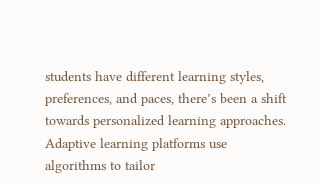students have different learning styles, preferences, and paces, there’s been a shift towards personalized learning approaches. Adaptive learning platforms use algorithms to tailor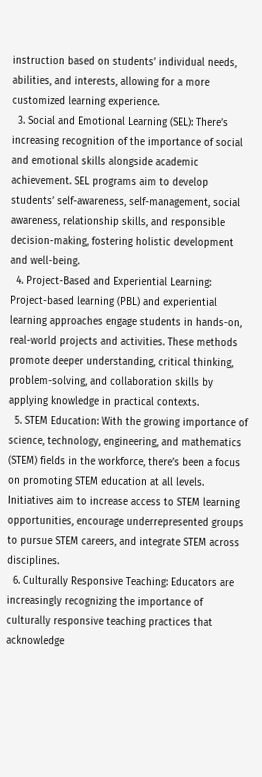instruction based on students’ individual needs, abilities, and interests, allowing for a more customized learning experience.
  3. Social and Emotional Learning (SEL): There’s increasing recognition of the importance of social and emotional skills alongside academic achievement. SEL programs aim to develop students’ self-awareness, self-management, social awareness, relationship skills, and responsible decision-making, fostering holistic development and well-being.
  4. Project-Based and Experiential Learning: Project-based learning (PBL) and experiential learning approaches engage students in hands-on, real-world projects and activities. These methods promote deeper understanding, critical thinking, problem-solving, and collaboration skills by applying knowledge in practical contexts.
  5. STEM Education: With the growing importance of science, technology, engineering, and mathematics (STEM) fields in the workforce, there’s been a focus on promoting STEM education at all levels. Initiatives aim to increase access to STEM learning opportunities, encourage underrepresented groups to pursue STEM careers, and integrate STEM across disciplines.
  6. Culturally Responsive Teaching: Educators are increasingly recognizing the importance of culturally responsive teaching practices that acknowledge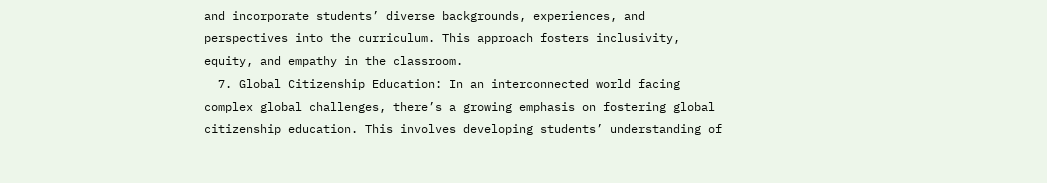and incorporate students’ diverse backgrounds, experiences, and perspectives into the curriculum. This approach fosters inclusivity, equity, and empathy in the classroom.
  7. Global Citizenship Education: In an interconnected world facing complex global challenges, there’s a growing emphasis on fostering global citizenship education. This involves developing students’ understanding of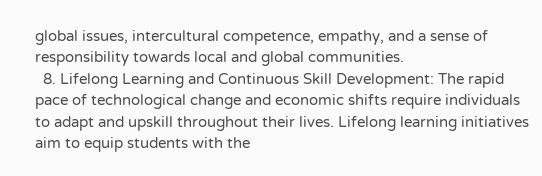global issues, intercultural competence, empathy, and a sense of responsibility towards local and global communities.
  8. Lifelong Learning and Continuous Skill Development: The rapid pace of technological change and economic shifts require individuals to adapt and upskill throughout their lives. Lifelong learning initiatives aim to equip students with the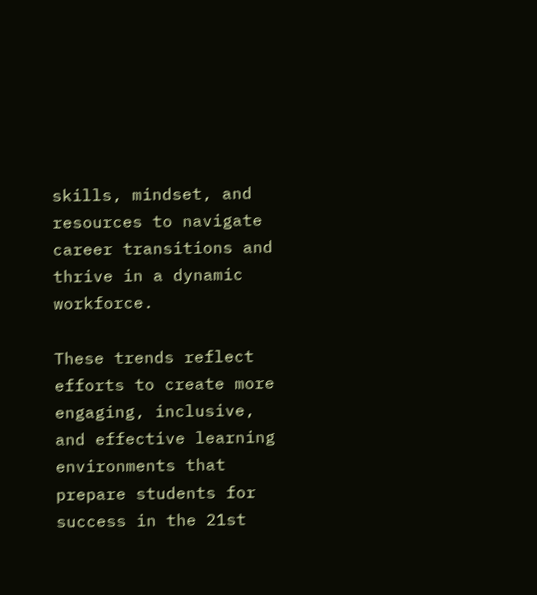skills, mindset, and resources to navigate career transitions and thrive in a dynamic workforce.

These trends reflect efforts to create more engaging, inclusive, and effective learning environments that prepare students for success in the 21st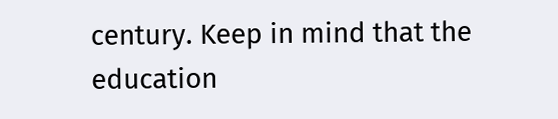century. Keep in mind that the education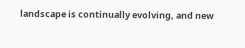landscape is continually evolving, and new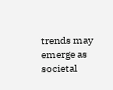trends may emerge as societal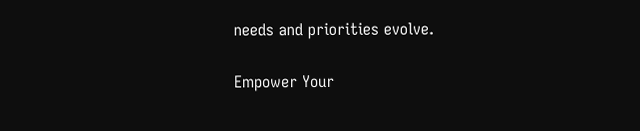needs and priorities evolve.

Empower Your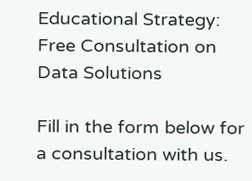Educational Strategy: Free Consultation on Data Solutions

Fill in the form below for a consultation with us.